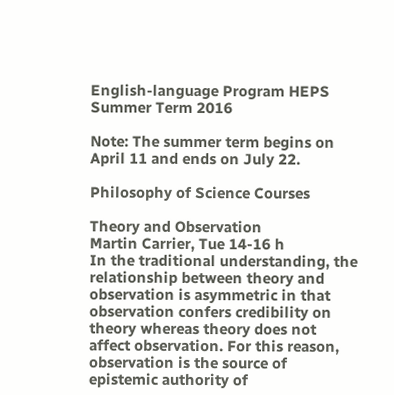English-language Program HEPS Summer Term 2016

Note: The summer term begins on April 11 and ends on July 22.

Philosophy of Science Courses

Theory and Observation
Martin Carrier, Tue 14-16 h
In the traditional understanding, the relationship between theory and observation is asymmetric in that observation confers credibility on theory whereas theory does not affect observation. For this reason, observation is the source of epistemic authority of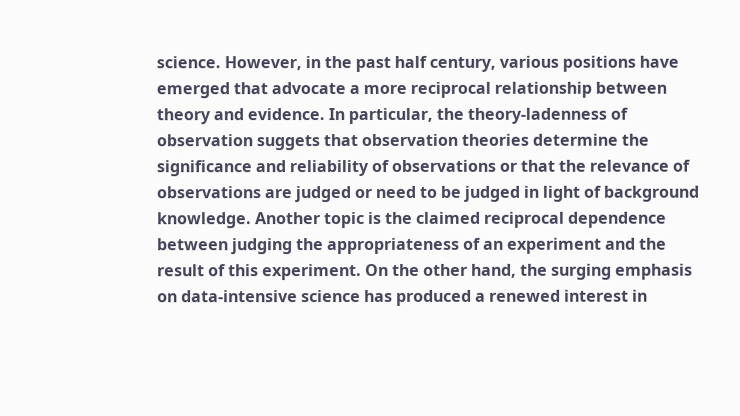science. However, in the past half century, various positions have emerged that advocate a more reciprocal relationship between theory and evidence. In particular, the theory-ladenness of observation suggets that observation theories determine the significance and reliability of observations or that the relevance of observations are judged or need to be judged in light of background knowledge. Another topic is the claimed reciprocal dependence between judging the appropriateness of an experiment and the result of this experiment. On the other hand, the surging emphasis on data-intensive science has produced a renewed interest in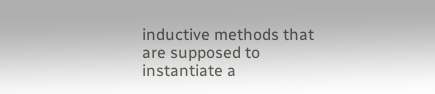inductive methods that are supposed to instantiate a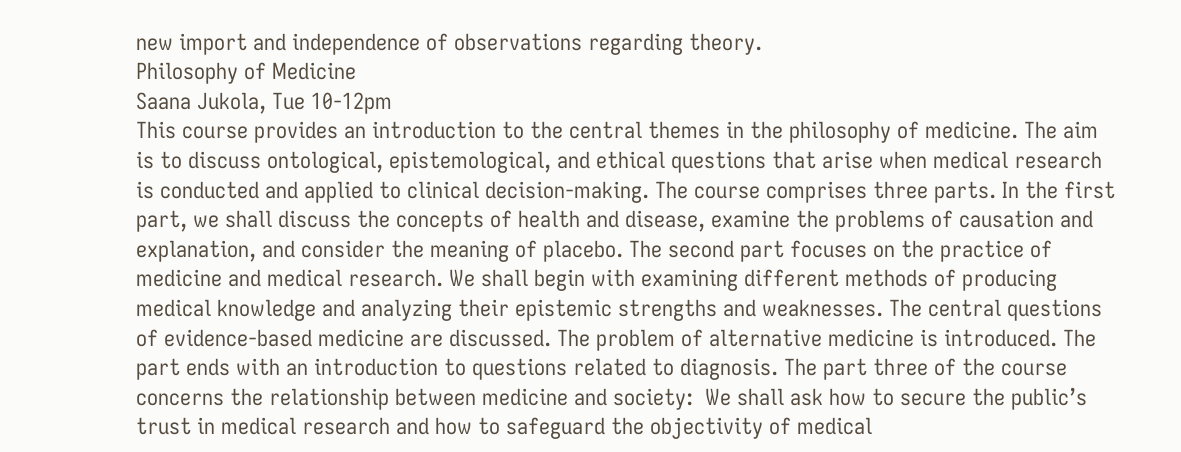new import and independence of observations regarding theory.
Philosophy of Medicine
Saana Jukola, Tue 10-12pm
This course provides an introduction to the central themes in the philosophy of medicine. The aim is to discuss ontological, epistemological, and ethical questions that arise when medical research is conducted and applied to clinical decision-making. The course comprises three parts. In the first part, we shall discuss the concepts of health and disease, examine the problems of causation and explanation, and consider the meaning of placebo. The second part focuses on the practice of medicine and medical research. We shall begin with examining different methods of producing medical knowledge and analyzing their epistemic strengths and weaknesses. The central questions of evidence-based medicine are discussed. The problem of alternative medicine is introduced. The part ends with an introduction to questions related to diagnosis. The part three of the course concerns the relationship between medicine and society:  We shall ask how to secure the public’s trust in medical research and how to safeguard the objectivity of medical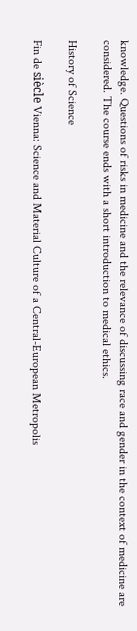knowledge. Questions of risks in medicine and the relevance of discussing race and gender in the context of medicine are considered. The course ends with a short introduction to medical ethics.

History of Science

Fin de siècle Vienna: Science and Material Culture of a Central-European Metropolis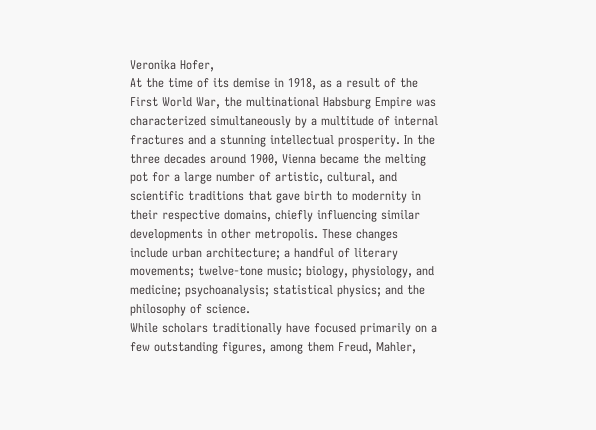Veronika Hofer,
At the time of its demise in 1918, as a result of the First World War, the multinational Habsburg Empire was characterized simultaneously by a multitude of internal fractures and a stunning intellectual prosperity. In the three decades around 1900, Vienna became the melting pot for a large number of artistic, cultural, and scientific traditions that gave birth to modernity in their respective domains, chiefly influencing similar developments in other metropolis. These changes include urban architecture; a handful of literary movements; twelve-tone music; biology, physiology, and medicine; psychoanalysis; statistical physics; and the philosophy of science.
While scholars traditionally have focused primarily on a few outstanding figures, among them Freud, Mahler,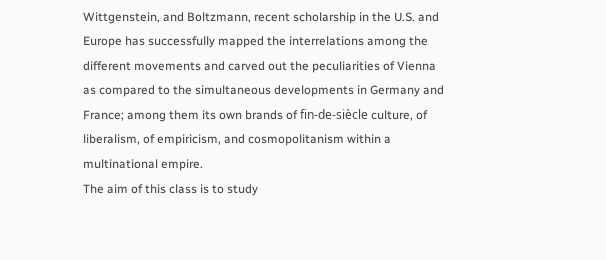Wittgenstein, and Boltzmann, recent scholarship in the U.S. and Europe has successfully mapped the interrelations among the different movements and carved out the peculiarities of Vienna as compared to the simultaneous developments in Germany and France; among them its own brands of fin-de-siècle culture, of liberalism, of empiricism, and cosmopolitanism within a multinational empire.
The aim of this class is to study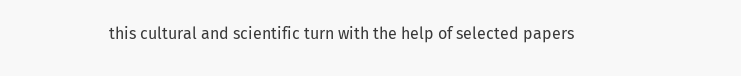this cultural and scientific turn with the help of selected papers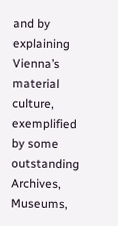and by explaining Vienna’s material culture, exemplified by some outstanding Archives, Museums,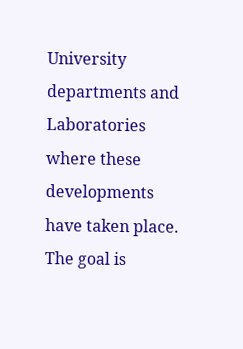University departments and Laboratories where these developments have taken place. The goal is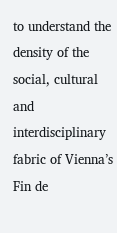to understand the density of the social, cultural and interdisciplinary fabric of Vienna’s Fin de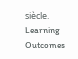siècle.
Learning Outcomes